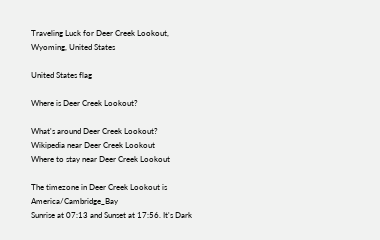Traveling Luck for Deer Creek Lookout, Wyoming, United States

United States flag

Where is Deer Creek Lookout?

What's around Deer Creek Lookout?
Wikipedia near Deer Creek Lookout
Where to stay near Deer Creek Lookout

The timezone in Deer Creek Lookout is America/Cambridge_Bay
Sunrise at 07:13 and Sunset at 17:56. It's Dark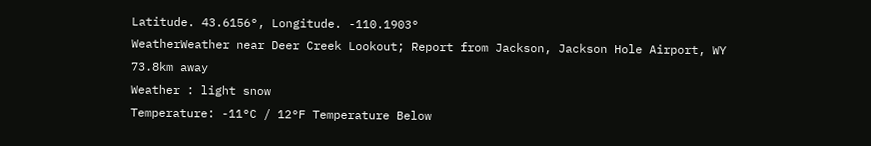Latitude. 43.6156°, Longitude. -110.1903°
WeatherWeather near Deer Creek Lookout; Report from Jackson, Jackson Hole Airport, WY 73.8km away
Weather : light snow
Temperature: -11°C / 12°F Temperature Below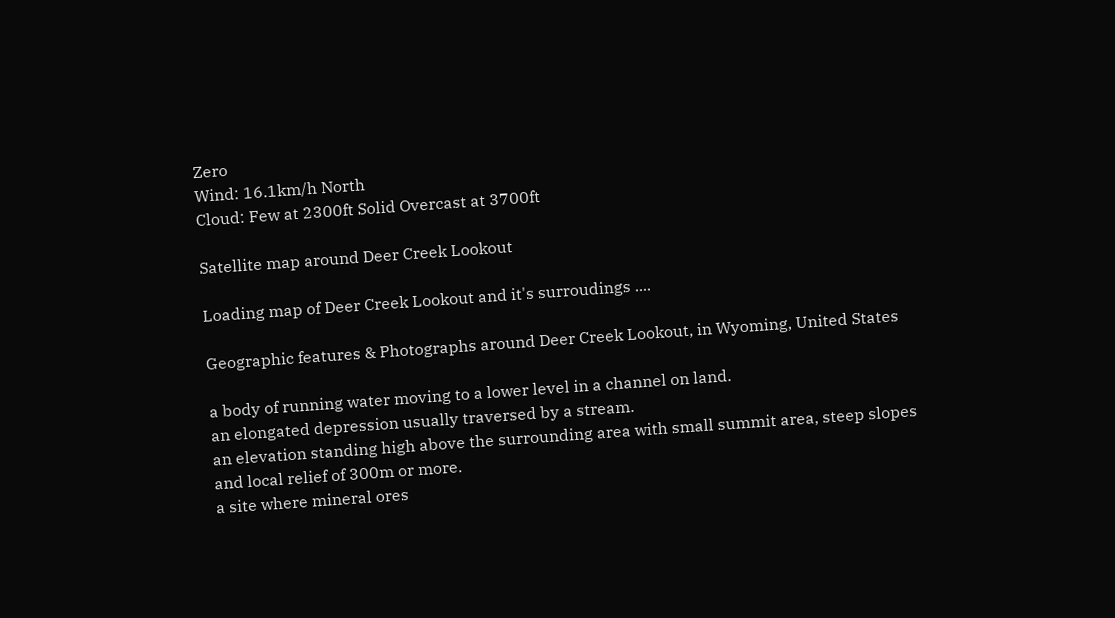Zero
Wind: 16.1km/h North
Cloud: Few at 2300ft Solid Overcast at 3700ft

Satellite map around Deer Creek Lookout

Loading map of Deer Creek Lookout and it's surroudings ....

Geographic features & Photographs around Deer Creek Lookout, in Wyoming, United States

a body of running water moving to a lower level in a channel on land.
an elongated depression usually traversed by a stream.
an elevation standing high above the surrounding area with small summit area, steep slopes and local relief of 300m or more.
a site where mineral ores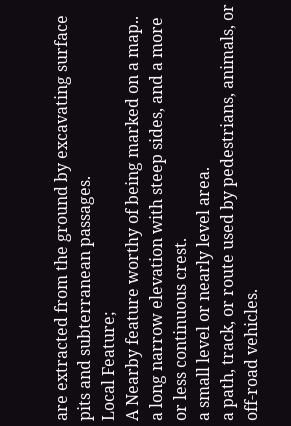are extracted from the ground by excavating surface pits and subterranean passages.
Local Feature;
A Nearby feature worthy of being marked on a map..
a long narrow elevation with steep sides, and a more or less continuous crest.
a small level or nearly level area.
a path, track, or route used by pedestrians, animals, or off-road vehicles.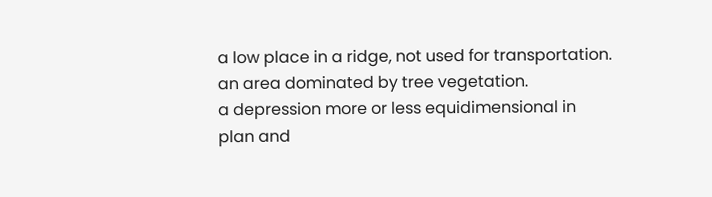a low place in a ridge, not used for transportation.
an area dominated by tree vegetation.
a depression more or less equidimensional in plan and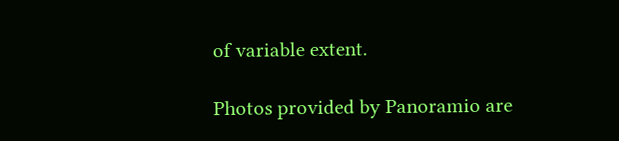of variable extent.

Photos provided by Panoramio are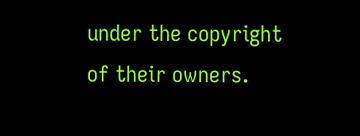under the copyright of their owners.